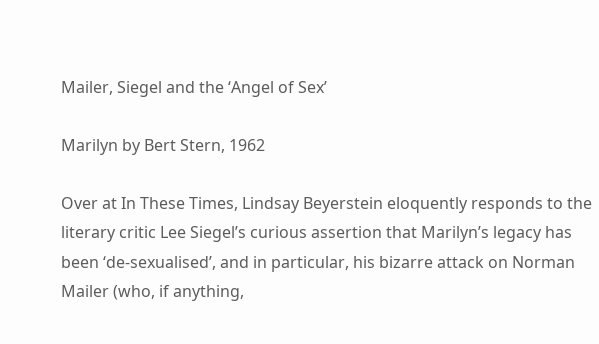Mailer, Siegel and the ‘Angel of Sex’

Marilyn by Bert Stern, 1962

Over at In These Times, Lindsay Beyerstein eloquently responds to the literary critic Lee Siegel’s curious assertion that Marilyn’s legacy has been ‘de-sexualised’, and in particular, his bizarre attack on Norman Mailer (who, if anything,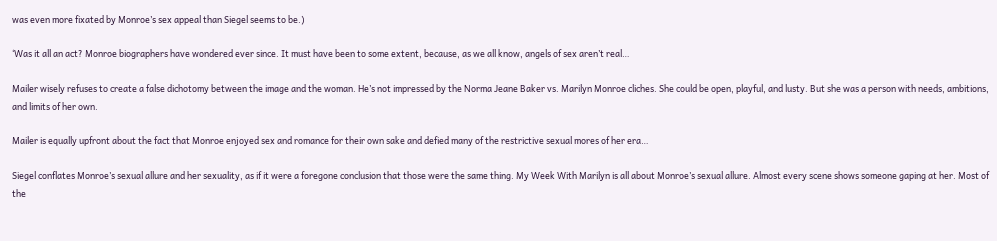was even more fixated by Monroe’s sex appeal than Siegel seems to be.)

‘Was it all an act? Monroe biographers have wondered ever since. It must have been to some extent, because, as we all know, angels of sex aren’t real…

Mailer wisely refuses to create a false dichotomy between the image and the woman. He’s not impressed by the Norma Jeane Baker vs. Marilyn Monroe cliches. She could be open, playful, and lusty. But she was a person with needs, ambitions, and limits of her own.

Mailer is equally upfront about the fact that Monroe enjoyed sex and romance for their own sake and defied many of the restrictive sexual mores of her era…

Siegel conflates Monroe’s sexual allure and her sexuality, as if it were a foregone conclusion that those were the same thing. My Week With Marilyn is all about Monroe’s sexual allure. Almost every scene shows someone gaping at her. Most of the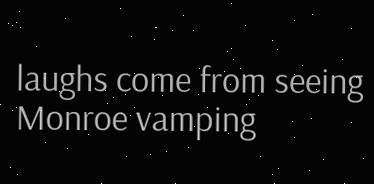laughs come from seeing Monroe vamping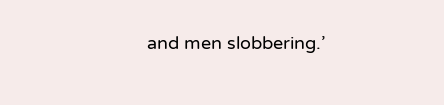and men slobbering.’